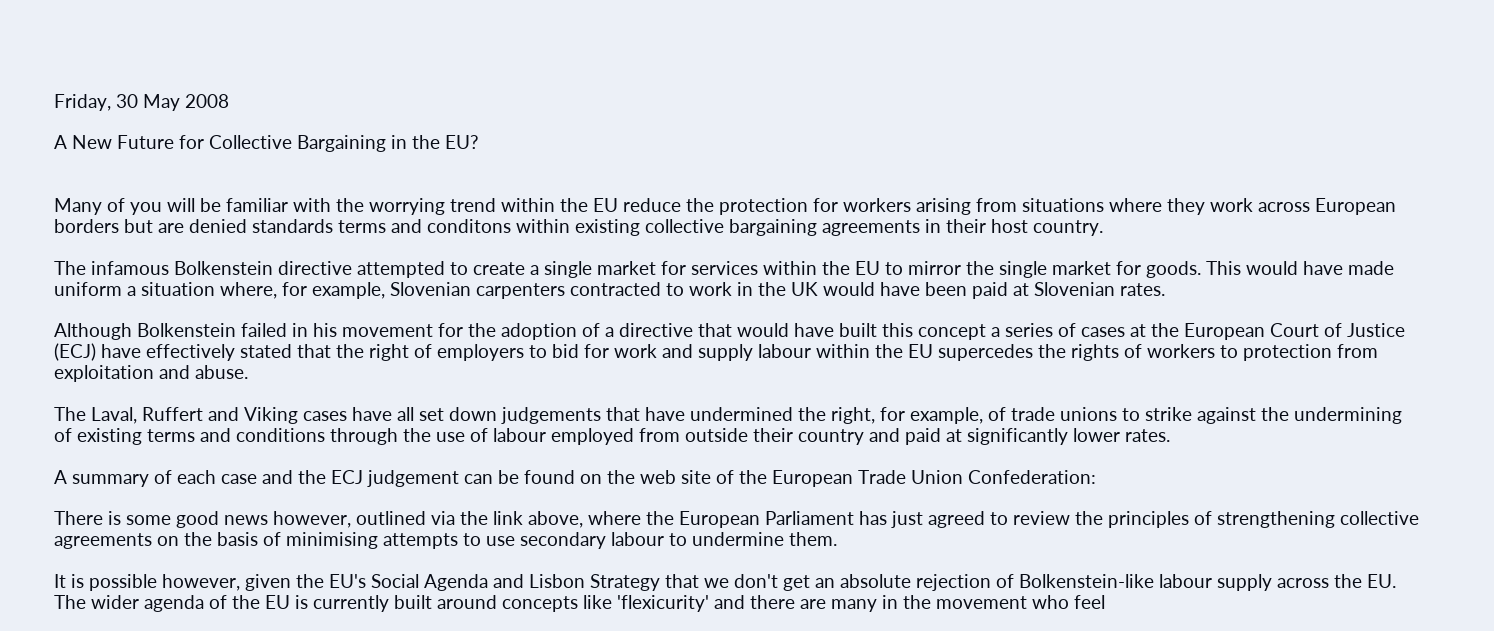Friday, 30 May 2008

A New Future for Collective Bargaining in the EU?


Many of you will be familiar with the worrying trend within the EU reduce the protection for workers arising from situations where they work across European borders but are denied standards terms and conditons within existing collective bargaining agreements in their host country.

The infamous Bolkenstein directive attempted to create a single market for services within the EU to mirror the single market for goods. This would have made uniform a situation where, for example, Slovenian carpenters contracted to work in the UK would have been paid at Slovenian rates.

Although Bolkenstein failed in his movement for the adoption of a directive that would have built this concept a series of cases at the European Court of Justice (ECJ) have effectively stated that the right of employers to bid for work and supply labour within the EU supercedes the rights of workers to protection from exploitation and abuse.

The Laval, Ruffert and Viking cases have all set down judgements that have undermined the right, for example, of trade unions to strike against the undermining of existing terms and conditions through the use of labour employed from outside their country and paid at significantly lower rates.

A summary of each case and the ECJ judgement can be found on the web site of the European Trade Union Confederation:

There is some good news however, outlined via the link above, where the European Parliament has just agreed to review the principles of strengthening collective agreements on the basis of minimising attempts to use secondary labour to undermine them.

It is possible however, given the EU's Social Agenda and Lisbon Strategy that we don't get an absolute rejection of Bolkenstein-like labour supply across the EU. The wider agenda of the EU is currently built around concepts like 'flexicurity' and there are many in the movement who feel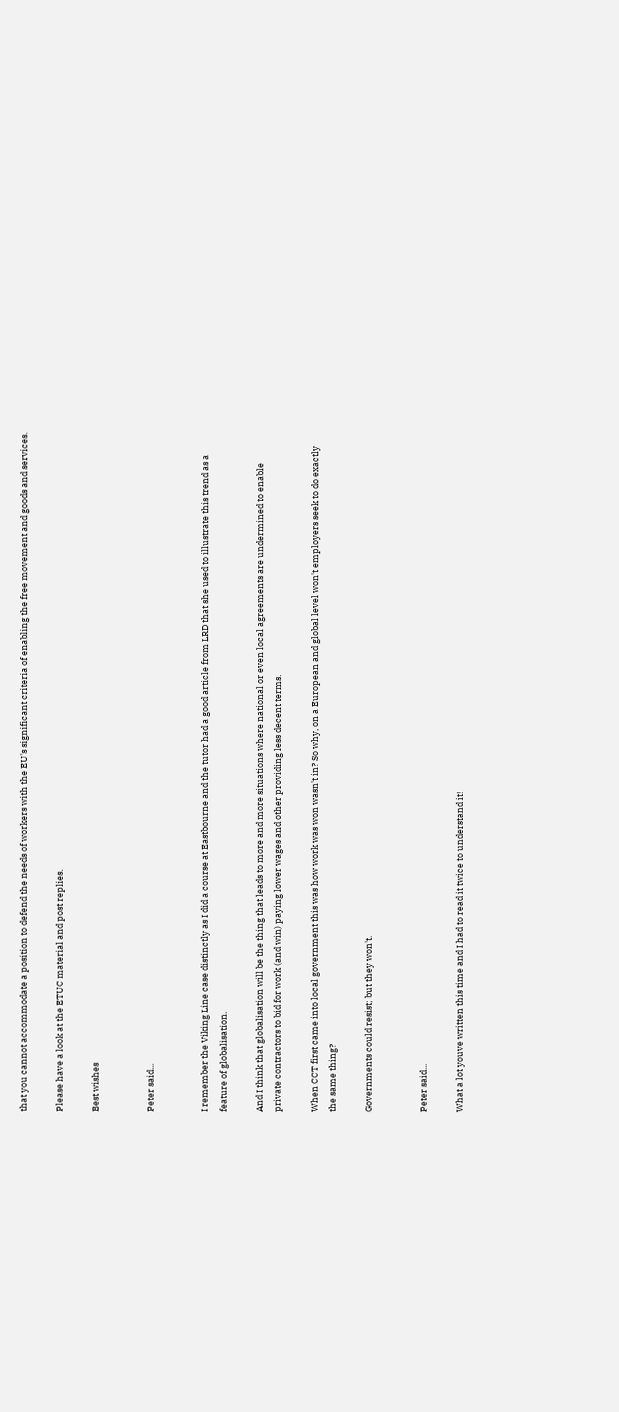that you cannot accommodate a position to defend the needs of workers with the EU's significant criteria of enabling the free movement and goods and services.

Please have a look at the ETUC material and post replies.

Best wishes


Peter said...


I remember the Viking Line case distinctly as I did a course at Eastbourne and the tutor had a good article from LRD that she used to illustrate this trend as a feature of globalisation.

And I think that globalisation will be the thing that leads to more and more situations where national or even local agreements are undermined to enable private contractors to bid for work (and win) paying lower wages and other providing less decent terms.

When CCT first came into local government this was how work was won wasn't in? So why, on a European and global level won't employers seek to do exactly the same thing?

Governments could resist; but they won't.


Peter said...

What a lot youve written this time and I had to read it twice to understand it!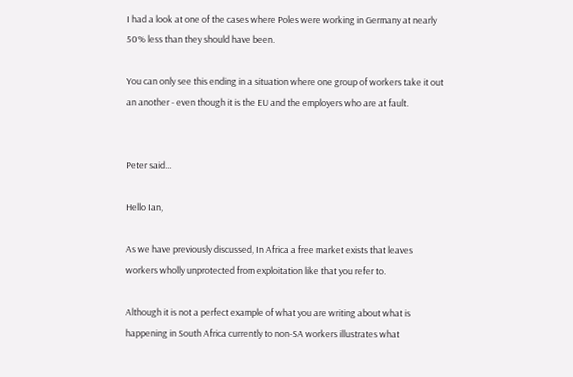I had a look at one of the cases where Poles were working in Germany at nearly 50% less than they should have been.

You can only see this ending in a situation where one group of workers take it out an another - even though it is the EU and the employers who are at fault.


Peter said...

Hello Ian,

As we have previously discussed, In Africa a free market exists that leaves workers wholly unprotected from exploitation like that you refer to.

Although it is not a perfect example of what you are writing about what is happening in South Africa currently to non-SA workers illustrates what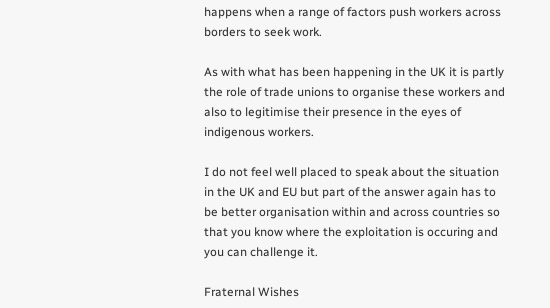happens when a range of factors push workers across borders to seek work.

As with what has been happening in the UK it is partly the role of trade unions to organise these workers and also to legitimise their presence in the eyes of indigenous workers.

I do not feel well placed to speak about the situation in the UK and EU but part of the answer again has to be better organisation within and across countries so that you know where the exploitation is occuring and you can challenge it.

Fraternal Wishes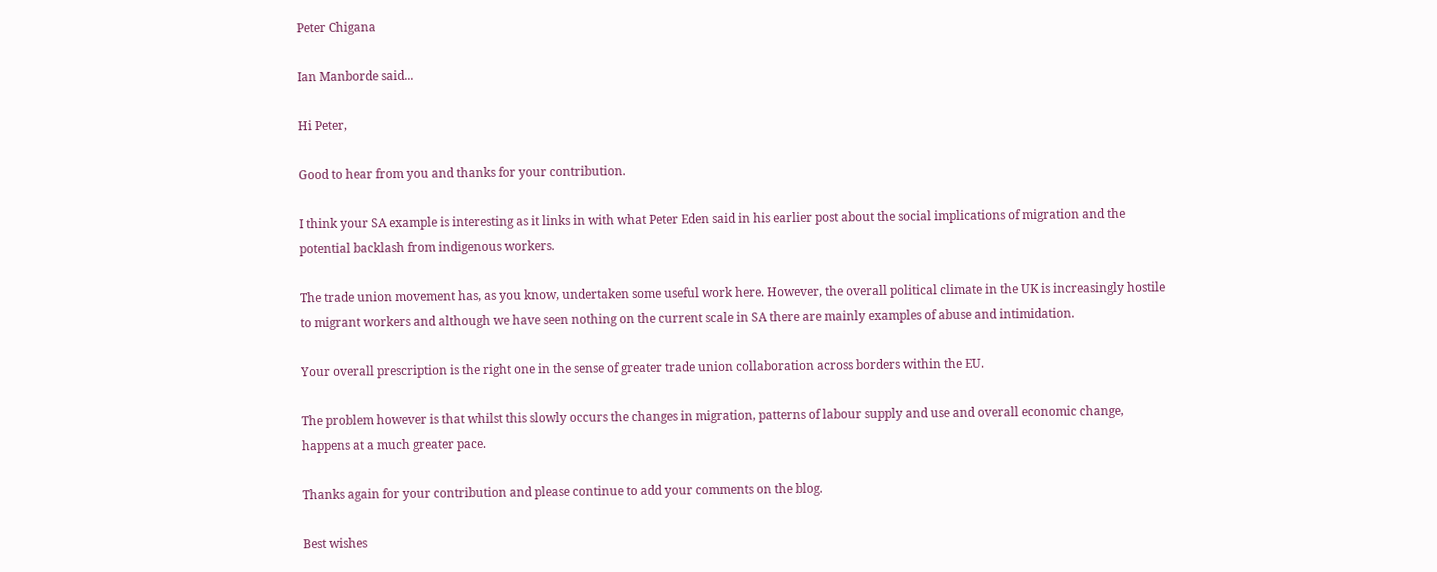Peter Chigana

Ian Manborde said...

Hi Peter,

Good to hear from you and thanks for your contribution.

I think your SA example is interesting as it links in with what Peter Eden said in his earlier post about the social implications of migration and the potential backlash from indigenous workers.

The trade union movement has, as you know, undertaken some useful work here. However, the overall political climate in the UK is increasingly hostile to migrant workers and although we have seen nothing on the current scale in SA there are mainly examples of abuse and intimidation.

Your overall prescription is the right one in the sense of greater trade union collaboration across borders within the EU.

The problem however is that whilst this slowly occurs the changes in migration, patterns of labour supply and use and overall economic change, happens at a much greater pace.

Thanks again for your contribution and please continue to add your comments on the blog.

Best wishes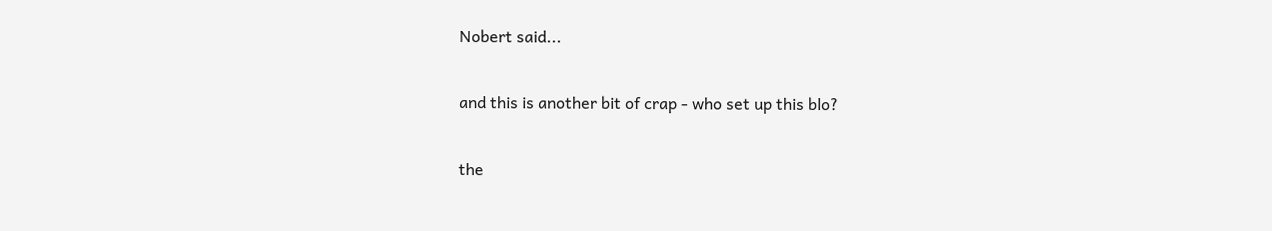Nobert said...

and this is another bit of crap - who set up this blo?

the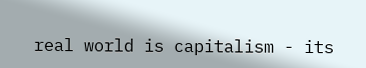real world is capitalism - its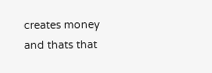creates money and thats that